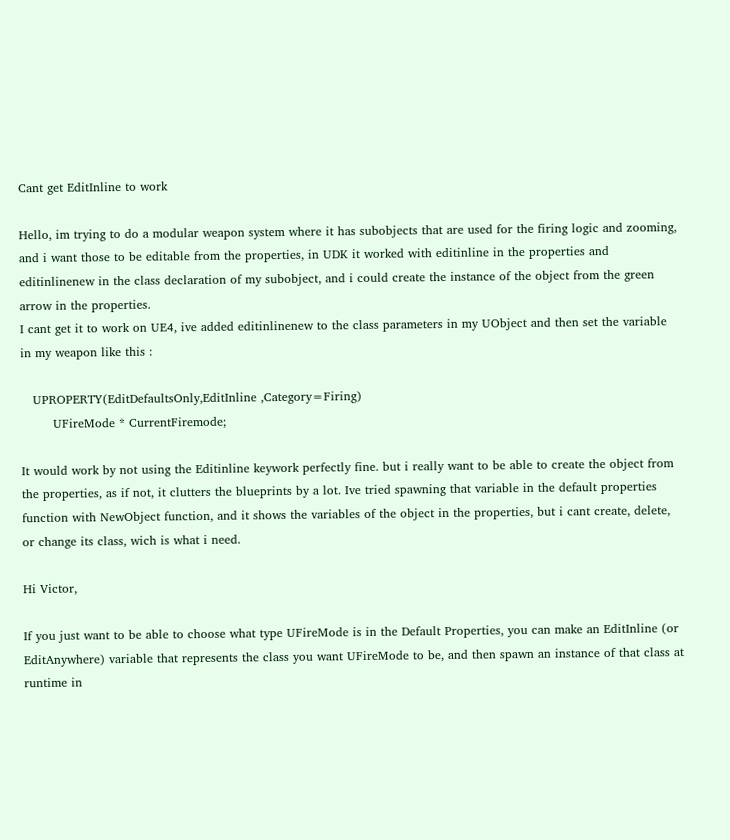Cant get EditInline to work

Hello, im trying to do a modular weapon system where it has subobjects that are used for the firing logic and zooming, and i want those to be editable from the properties, in UDK it worked with editinline in the properties and editinlinenew in the class declaration of my subobject, and i could create the instance of the object from the green arrow in the properties.
I cant get it to work on UE4, ive added editinlinenew to the class parameters in my UObject and then set the variable in my weapon like this :

   UPROPERTY(EditDefaultsOnly,EditInline ,Category=Firing)
        UFireMode * CurrentFiremode;

It would work by not using the Editinline keywork perfectly fine. but i really want to be able to create the object from the properties, as if not, it clutters the blueprints by a lot. Ive tried spawning that variable in the default properties function with NewObject function, and it shows the variables of the object in the properties, but i cant create, delete, or change its class, wich is what i need.

Hi Victor,

If you just want to be able to choose what type UFireMode is in the Default Properties, you can make an EditInline (or EditAnywhere) variable that represents the class you want UFireMode to be, and then spawn an instance of that class at runtime in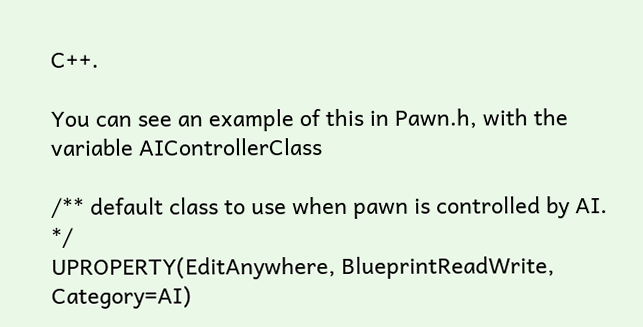C++.

You can see an example of this in Pawn.h, with the variable AIControllerClass

/** default class to use when pawn is controlled by AI. */
UPROPERTY(EditAnywhere, BlueprintReadWrite, Category=AI)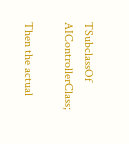TSubclassOf  AIControllerClass;

Then the actual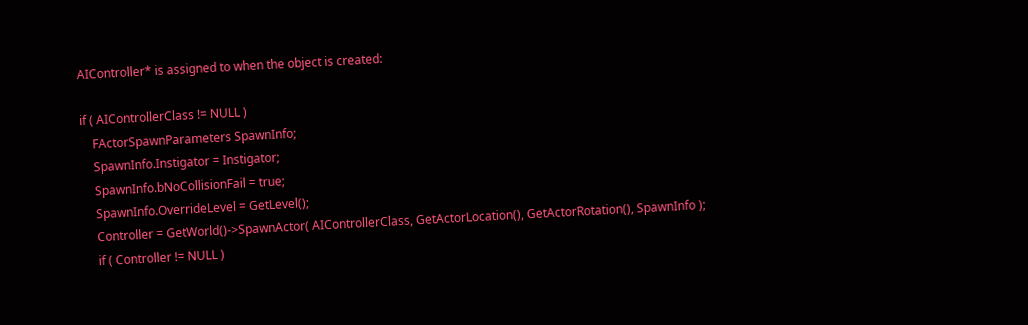AIController* is assigned to when the object is created:

if ( AIControllerClass != NULL )
    FActorSpawnParameters SpawnInfo;
    SpawnInfo.Instigator = Instigator;
    SpawnInfo.bNoCollisionFail = true;
    SpawnInfo.OverrideLevel = GetLevel();
    Controller = GetWorld()->SpawnActor( AIControllerClass, GetActorLocation(), GetActorRotation(), SpawnInfo );
    if ( Controller != NULL )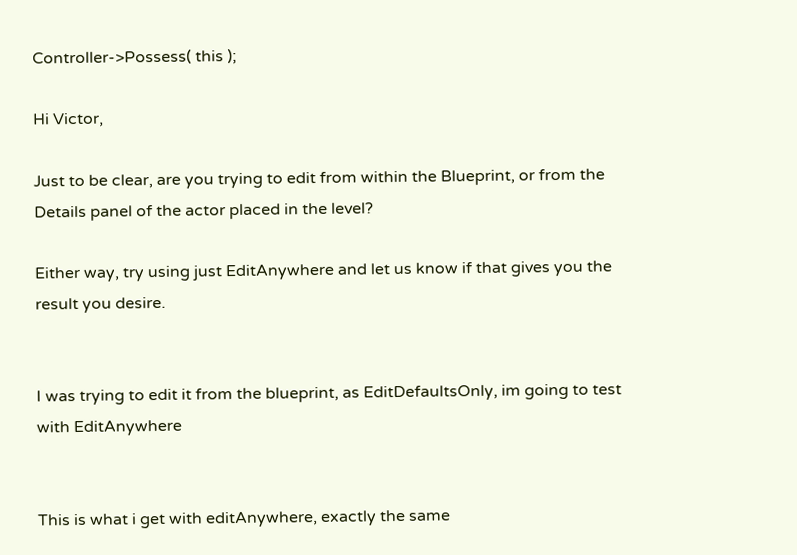Controller->Possess( this );

Hi Victor,

Just to be clear, are you trying to edit from within the Blueprint, or from the Details panel of the actor placed in the level?

Either way, try using just EditAnywhere and let us know if that gives you the result you desire.


I was trying to edit it from the blueprint, as EditDefaultsOnly, im going to test with EditAnywhere


This is what i get with editAnywhere, exactly the same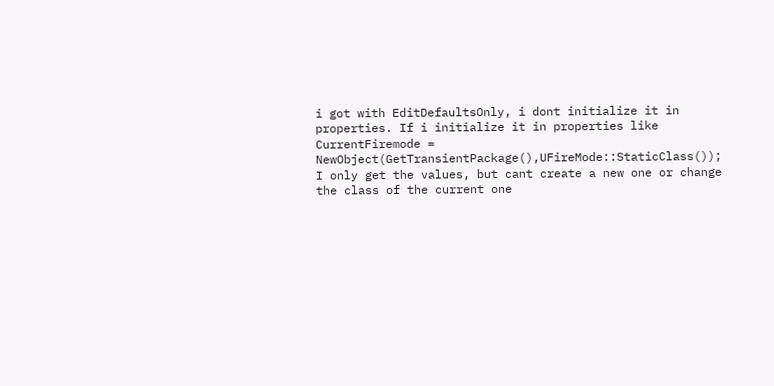i got with EditDefaultsOnly, i dont initialize it in properties. If i initialize it in properties like CurrentFiremode = NewObject(GetTransientPackage(),UFireMode::StaticClass());
I only get the values, but cant create a new one or change the class of the current one